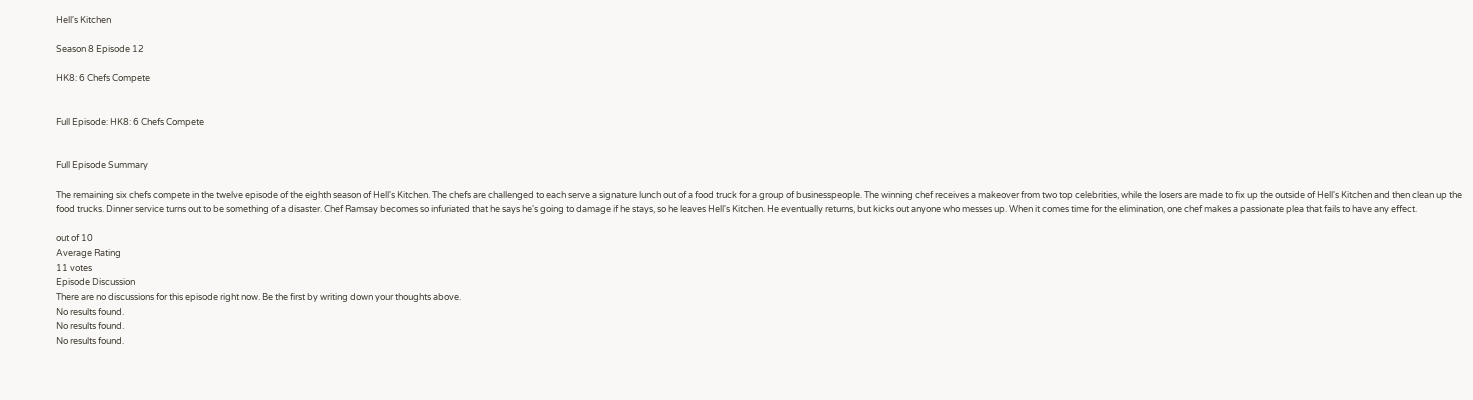Hell's Kitchen

Season 8 Episode 12

HK8: 6 Chefs Compete


Full Episode: HK8: 6 Chefs Compete


Full Episode Summary

The remaining six chefs compete in the twelve episode of the eighth season of Hell's Kitchen. The chefs are challenged to each serve a signature lunch out of a food truck for a group of businesspeople. The winning chef receives a makeover from two top celebrities, while the losers are made to fix up the outside of Hell's Kitchen and then clean up the food trucks. Dinner service turns out to be something of a disaster. Chef Ramsay becomes so infuriated that he says he's going to damage if he stays, so he leaves Hell's Kitchen. He eventually returns, but kicks out anyone who messes up. When it comes time for the elimination, one chef makes a passionate plea that fails to have any effect.

out of 10
Average Rating
11 votes
Episode Discussion
There are no discussions for this episode right now. Be the first by writing down your thoughts above.
No results found.
No results found.
No results found.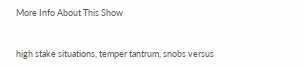More Info About This Show


high stake situations, temper tantrum, snobs versus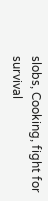slobs, Cooking, fight for survival